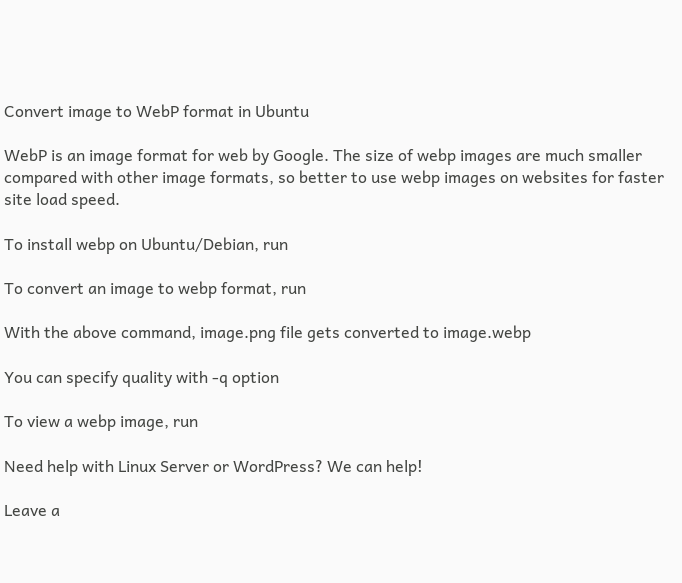Convert image to WebP format in Ubuntu

WebP is an image format for web by Google. The size of webp images are much smaller compared with other image formats, so better to use webp images on websites for faster site load speed.

To install webp on Ubuntu/Debian, run

To convert an image to webp format, run

With the above command, image.png file gets converted to image.webp

You can specify quality with -q option

To view a webp image, run

Need help with Linux Server or WordPress? We can help!

Leave a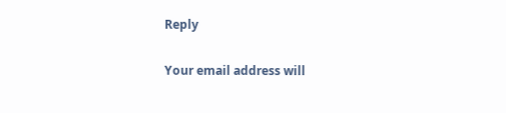Reply

Your email address will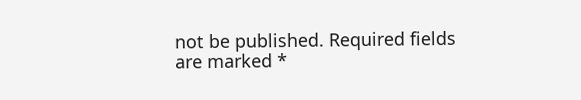not be published. Required fields are marked *